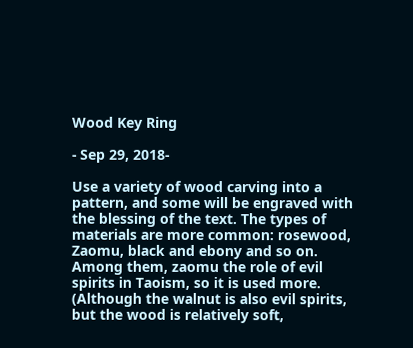Wood Key Ring

- Sep 29, 2018-

Use a variety of wood carving into a pattern, and some will be engraved with the blessing of the text. The types of materials are more common: rosewood, Zaomu, black and ebony and so on. Among them, zaomu the role of evil spirits in Taoism, so it is used more. (Although the walnut is also evil spirits, but the wood is relatively soft,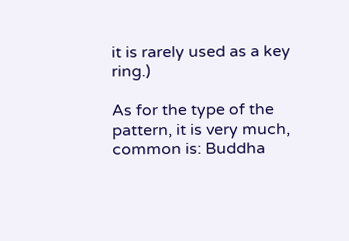it is rarely used as a key ring.)

As for the type of the pattern, it is very much, common is: Buddha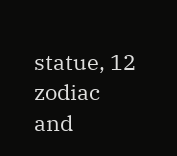statue, 12 zodiac and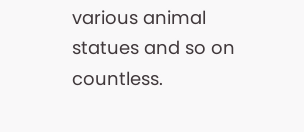various animal statues and so on countless.